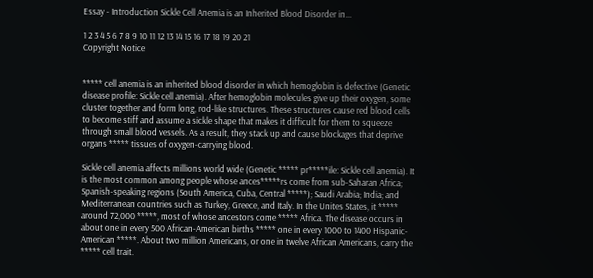Essay - Introduction Sickle Cell Anemia is an Inherited Blood Disorder in...

1 2 3 4 5 6 7 8 9 10 11 12 13 14 15 16 17 18 19 20 21
Copyright Notice


***** cell anemia is an inherited blood disorder in which hemoglobin is defective (Genetic disease profile: Sickle cell anemia). After hemoglobin molecules give up their oxygen, some cluster together and form long, rod-like structures. These structures cause red blood cells to become stiff and assume a sickle shape that makes it difficult for them to squeeze through small blood vessels. As a result, they stack up and cause blockages that deprive organs ***** tissues of oxygen-carrying blood.

Sickle cell anemia affects millions world wide (Genetic ***** pr*****ile: Sickle cell anemia). It is the most common among people whose ances*****rs come from sub-Saharan Africa; Spanish-speaking regions (South America, Cuba, Central *****); Saudi Arabia; India; and Mediterranean countries such as Turkey, Greece, and Italy. In the Unites States, it ***** around 72,000 *****, most of whose ancestors come ***** Africa. The disease occurs in about one in every 500 African-American births ***** one in every 1000 to 1400 Hispanic-American *****. About two million Americans, or one in twelve African Americans, carry the ***** cell trait.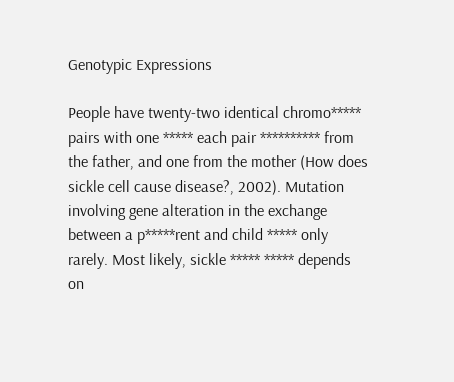Genotypic Expressions

People have twenty-two identical chromo***** pairs with one ***** each pair ********** from the father, and one from the mother (How does sickle cell cause disease?, 2002). Mutation involving gene alteration in the exchange between a p*****rent and child ***** only rarely. Most likely, sickle ***** ***** depends on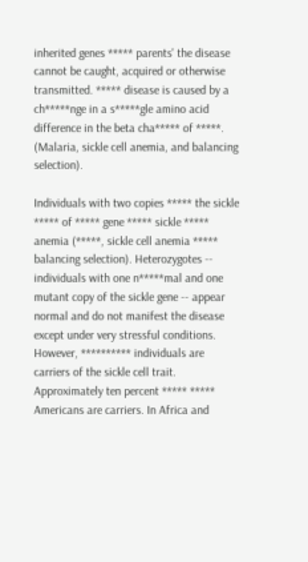inherited genes ***** parents' the disease cannot be caught, acquired or otherwise transmitted. ***** disease is caused by a ch*****nge in a s*****gle amino acid difference in the beta cha***** of *****. (Malaria, sickle cell anemia, and balancing selection).

Individuals with two copies ***** the sickle ***** of ***** gene ***** sickle ***** anemia (*****, sickle cell anemia ***** balancing selection). Heterozygotes -- individuals with one n*****mal and one mutant copy of the sickle gene -- appear normal and do not manifest the disease except under very stressful conditions. However, ********** individuals are carriers of the sickle cell trait. Approximately ten percent ***** ***** Americans are carriers. In Africa and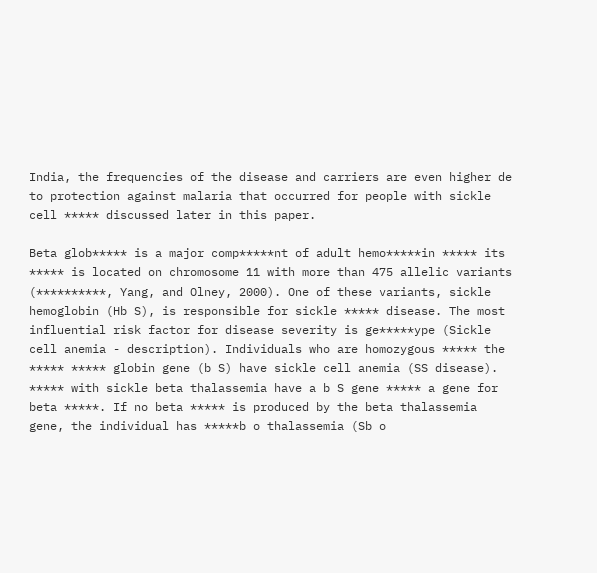India, the frequencies of the disease and carriers are even higher de to protection against malaria that occurred for people with sickle cell ***** discussed later in this paper.

Beta glob***** is a major comp*****nt of adult hemo*****in ***** its ***** is located on chromosome 11 with more than 475 allelic variants (**********, Yang, and Olney, 2000). One of these variants, sickle hemoglobin (Hb S), is responsible for sickle ***** disease. The most influential risk factor for disease severity is ge*****ype (Sickle cell anemia - description). Individuals who are homozygous ***** the ***** ***** globin gene (b S) have sickle cell anemia (SS disease). ***** with sickle beta thalassemia have a b S gene ***** a gene for beta *****. If no beta ***** is produced by the beta thalassemia gene, the individual has *****b o thalassemia (Sb o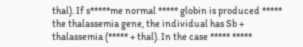thal). If s*****me normal ***** globin is produced ***** the thalassemia gene, the individual has Sb + thalassemia (***** + thal). In the case ***** *****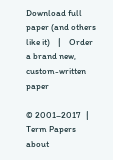Download full paper (and others like it)    |    Order a brand new, custom-written paper

© 2001–2017   |   Term Papers about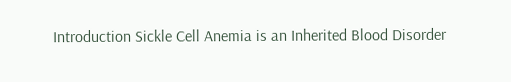Introduction Sickle Cell Anemia is an Inherited Blood Disorder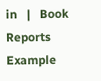in   |   Book Reports Example